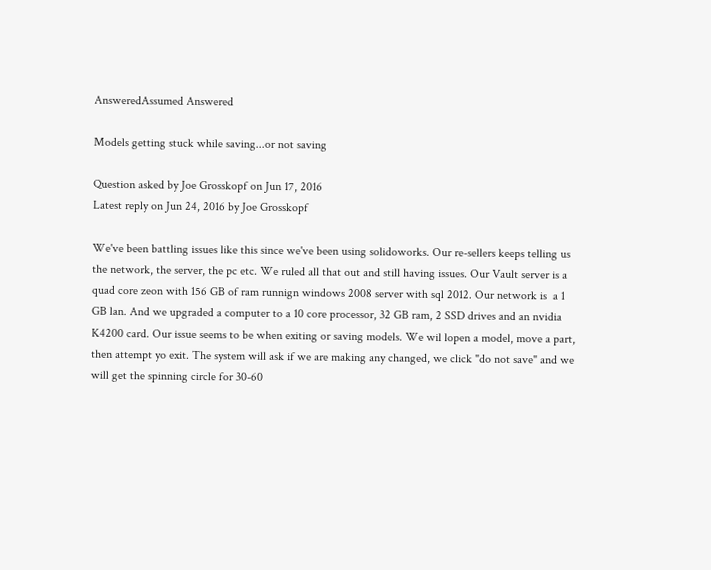AnsweredAssumed Answered

Models getting stuck while saving...or not saving

Question asked by Joe Grosskopf on Jun 17, 2016
Latest reply on Jun 24, 2016 by Joe Grosskopf

We've been battling issues like this since we've been using solidoworks. Our re-sellers keeps telling us the network, the server, the pc etc. We ruled all that out and still having issues. Our Vault server is a quad core zeon with 156 GB of ram runnign windows 2008 server with sql 2012. Our network is  a 1 GB lan. And we upgraded a computer to a 10 core processor, 32 GB ram, 2 SSD drives and an nvidia K4200 card. Our issue seems to be when exiting or saving models. We wil lopen a model, move a part, then attempt yo exit. The system will ask if we are making any changed, we click "do not save" and we will get the spinning circle for 30-60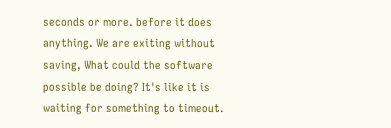seconds or more. before it does anything. We are exiting without saving, What could the software possible be doing? It's like it is waiting for something to timeout.